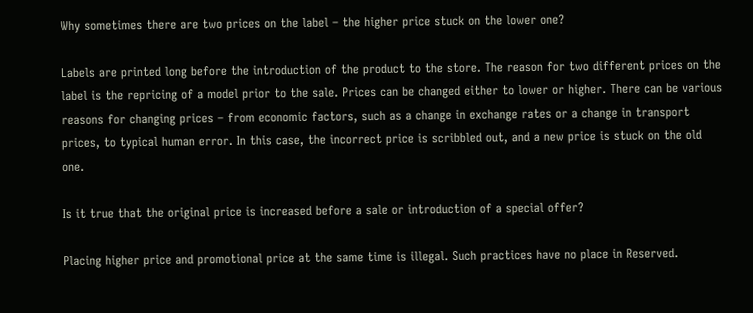Why sometimes there are two prices on the label – the higher price stuck on the lower one?

Labels are printed long before the introduction of the product to the store. The reason for two different prices on the label is the repricing of a model prior to the sale. Prices can be changed either to lower or higher. There can be various reasons for changing prices – from economic factors, such as a change in exchange rates or a change in transport prices, to typical human error. In this case, the incorrect price is scribbled out, and a new price is stuck on the old one.

Is it true that the original price is increased before a sale or introduction of a special offer?

Placing higher price and promotional price at the same time is illegal. Such practices have no place in Reserved.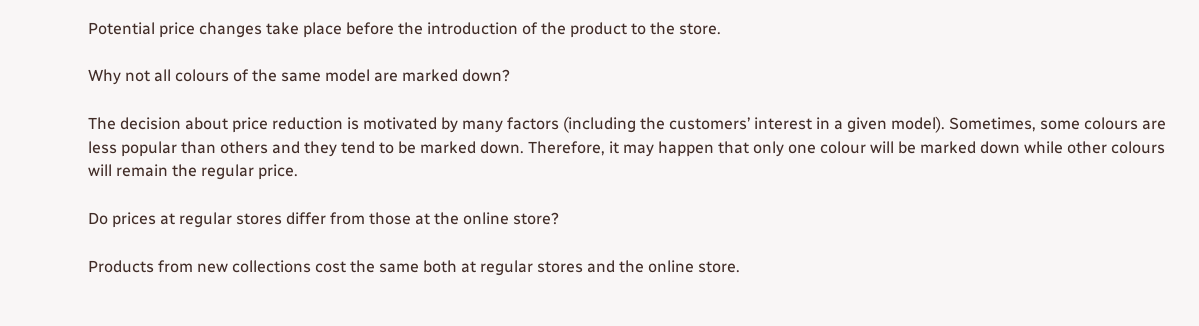Potential price changes take place before the introduction of the product to the store.

Why not all colours of the same model are marked down?

The decision about price reduction is motivated by many factors (including the customers’ interest in a given model). Sometimes, some colours are less popular than others and they tend to be marked down. Therefore, it may happen that only one colour will be marked down while other colours will remain the regular price.

Do prices at regular stores differ from those at the online store?

Products from new collections cost the same both at regular stores and the online store.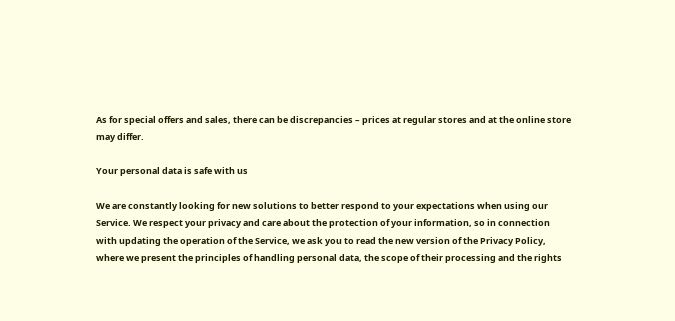As for special offers and sales, there can be discrepancies – prices at regular stores and at the online store may differ.

Your personal data is safe with us

We are constantly looking for new solutions to better respond to your expectations when using our Service. We respect your privacy and care about the protection of your information, so in connection with updating the operation of the Service, we ask you to read the new version of the Privacy Policy, where we present the principles of handling personal data, the scope of their processing and the rights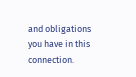and obligations you have in this connection.